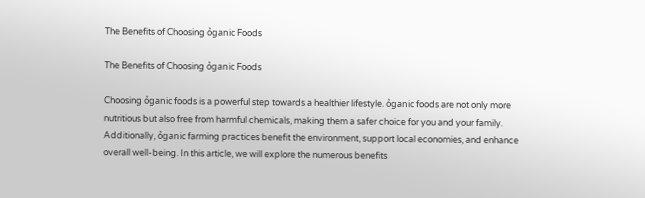The Benefits of Choosing ỏganic Foods

The Benefits of Choosing ỏganic Foods

Choosing ỏganic foods is a powerful step towards a healthier lifestyle. ỏganic foods are not only more nutritious but also free from harmful chemicals, making them a safer choice for you and your family. Additionally, ỏganic farming practices benefit the environment, support local economies, and enhance overall well-being. In this article, we will explore the numerous benefits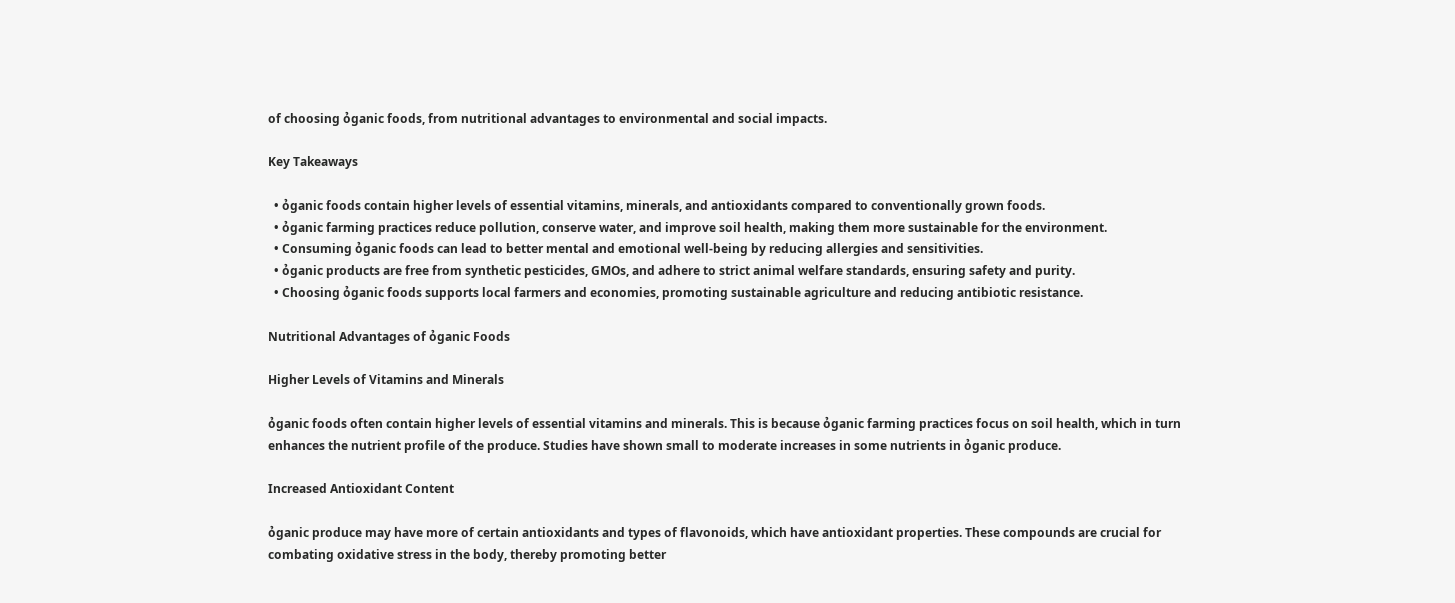of choosing ỏganic foods, from nutritional advantages to environmental and social impacts.

Key Takeaways

  • ỏganic foods contain higher levels of essential vitamins, minerals, and antioxidants compared to conventionally grown foods.
  • ỏganic farming practices reduce pollution, conserve water, and improve soil health, making them more sustainable for the environment.
  • Consuming ỏganic foods can lead to better mental and emotional well-being by reducing allergies and sensitivities.
  • ỏganic products are free from synthetic pesticides, GMOs, and adhere to strict animal welfare standards, ensuring safety and purity.
  • Choosing ỏganic foods supports local farmers and economies, promoting sustainable agriculture and reducing antibiotic resistance.

Nutritional Advantages of ỏganic Foods

Higher Levels of Vitamins and Minerals

ỏganic foods often contain higher levels of essential vitamins and minerals. This is because ỏganic farming practices focus on soil health, which in turn enhances the nutrient profile of the produce. Studies have shown small to moderate increases in some nutrients in ỏganic produce.

Increased Antioxidant Content

ỏganic produce may have more of certain antioxidants and types of flavonoids, which have antioxidant properties. These compounds are crucial for combating oxidative stress in the body, thereby promoting better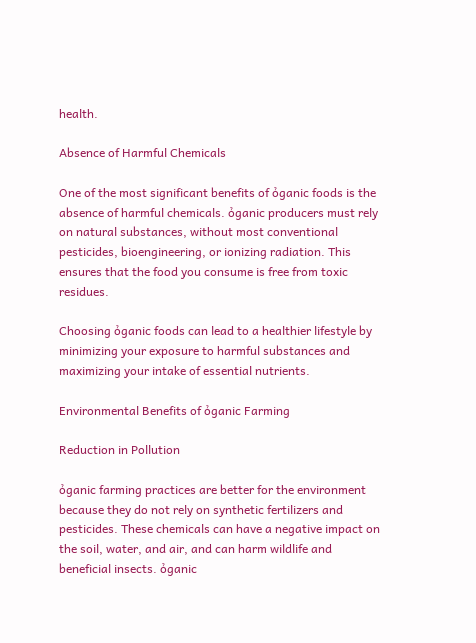health.

Absence of Harmful Chemicals

One of the most significant benefits of ỏganic foods is the absence of harmful chemicals. ỏganic producers must rely on natural substances, without most conventional pesticides, bioengineering, or ionizing radiation. This ensures that the food you consume is free from toxic residues.

Choosing ỏganic foods can lead to a healthier lifestyle by minimizing your exposure to harmful substances and maximizing your intake of essential nutrients.

Environmental Benefits of ỏganic Farming

Reduction in Pollution

ỏganic farming practices are better for the environment because they do not rely on synthetic fertilizers and pesticides. These chemicals can have a negative impact on the soil, water, and air, and can harm wildlife and beneficial insects. ỏganic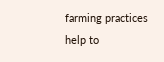farming practices help to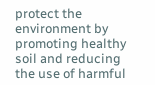protect the environment by promoting healthy soil and reducing the use of harmful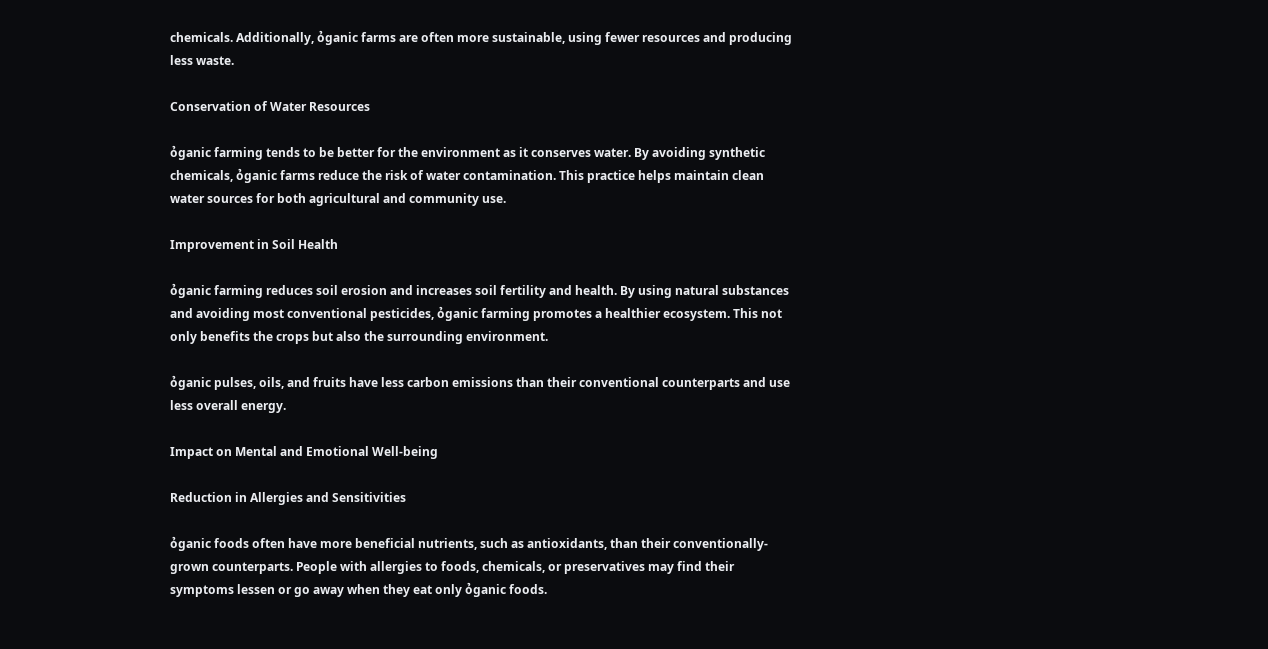chemicals. Additionally, ỏganic farms are often more sustainable, using fewer resources and producing less waste.

Conservation of Water Resources

ỏganic farming tends to be better for the environment as it conserves water. By avoiding synthetic chemicals, ỏganic farms reduce the risk of water contamination. This practice helps maintain clean water sources for both agricultural and community use.

Improvement in Soil Health

ỏganic farming reduces soil erosion and increases soil fertility and health. By using natural substances and avoiding most conventional pesticides, ỏganic farming promotes a healthier ecosystem. This not only benefits the crops but also the surrounding environment.

ỏganic pulses, oils, and fruits have less carbon emissions than their conventional counterparts and use less overall energy.

Impact on Mental and Emotional Well-being

Reduction in Allergies and Sensitivities

ỏganic foods often have more beneficial nutrients, such as antioxidants, than their conventionally-grown counterparts. People with allergies to foods, chemicals, or preservatives may find their symptoms lessen or go away when they eat only ỏganic foods.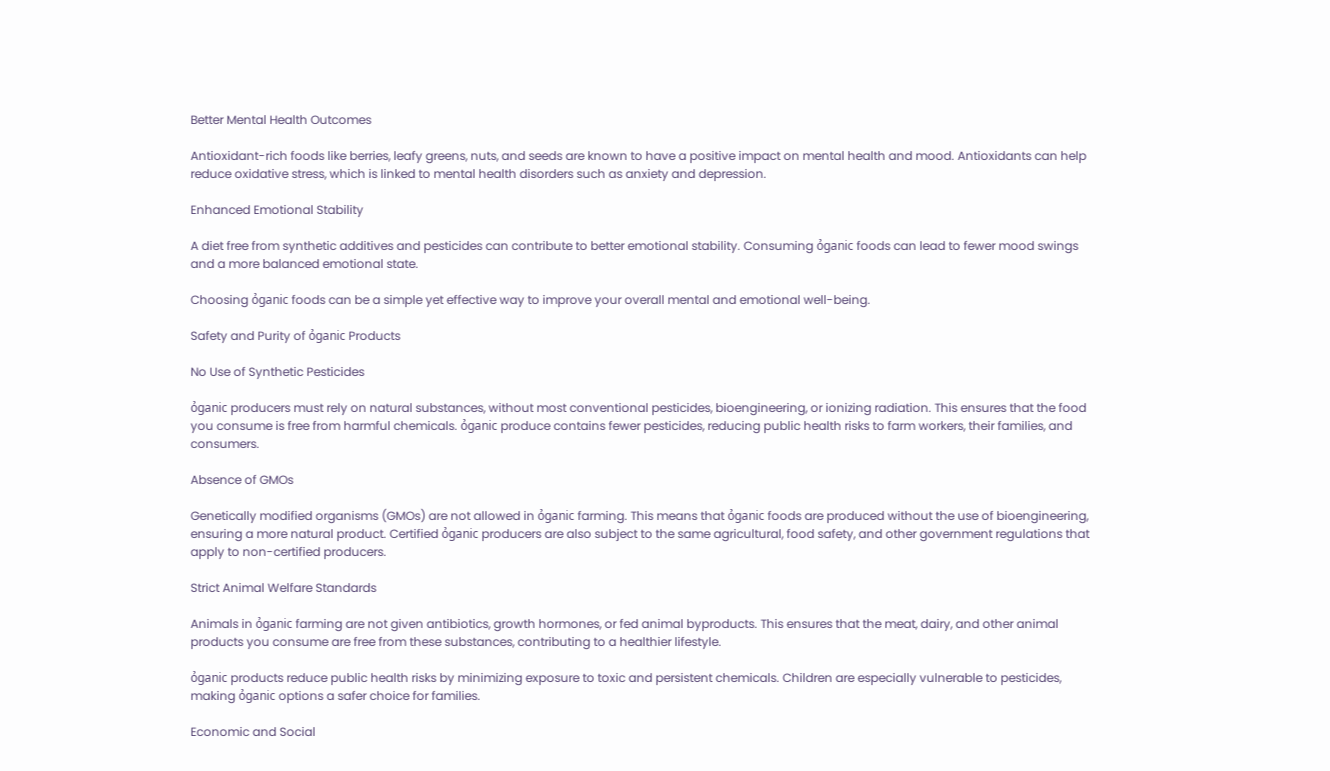Better Mental Health Outcomes

Antioxidant-rich foods like berries, leafy greens, nuts, and seeds are known to have a positive impact on mental health and mood. Antioxidants can help reduce oxidative stress, which is linked to mental health disorders such as anxiety and depression.

Enhanced Emotional Stability

A diet free from synthetic additives and pesticides can contribute to better emotional stability. Consuming ỏganic foods can lead to fewer mood swings and a more balanced emotional state.

Choosing ỏganic foods can be a simple yet effective way to improve your overall mental and emotional well-being.

Safety and Purity of ỏganic Products

No Use of Synthetic Pesticides

ỏganic producers must rely on natural substances, without most conventional pesticides, bioengineering, or ionizing radiation. This ensures that the food you consume is free from harmful chemicals. ỏganic produce contains fewer pesticides, reducing public health risks to farm workers, their families, and consumers.

Absence of GMOs

Genetically modified organisms (GMOs) are not allowed in ỏganic farming. This means that ỏganic foods are produced without the use of bioengineering, ensuring a more natural product. Certified ỏganic producers are also subject to the same agricultural, food safety, and other government regulations that apply to non-certified producers.

Strict Animal Welfare Standards

Animals in ỏganic farming are not given antibiotics, growth hormones, or fed animal byproducts. This ensures that the meat, dairy, and other animal products you consume are free from these substances, contributing to a healthier lifestyle.

ỏganic products reduce public health risks by minimizing exposure to toxic and persistent chemicals. Children are especially vulnerable to pesticides, making ỏganic options a safer choice for families.

Economic and Social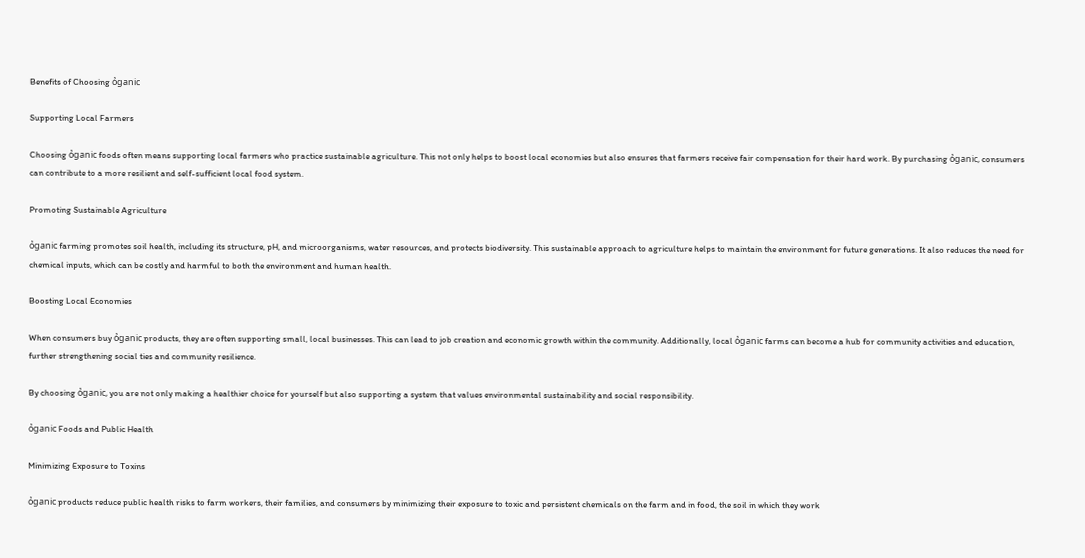Benefits of Choosing ỏganic

Supporting Local Farmers

Choosing ỏganic foods often means supporting local farmers who practice sustainable agriculture. This not only helps to boost local economies but also ensures that farmers receive fair compensation for their hard work. By purchasing ỏganic, consumers can contribute to a more resilient and self-sufficient local food system.

Promoting Sustainable Agriculture

ỏganic farming promotes soil health, including its structure, pH, and microorganisms, water resources, and protects biodiversity. This sustainable approach to agriculture helps to maintain the environment for future generations. It also reduces the need for chemical inputs, which can be costly and harmful to both the environment and human health.

Boosting Local Economies

When consumers buy ỏganic products, they are often supporting small, local businesses. This can lead to job creation and economic growth within the community. Additionally, local ỏganic farms can become a hub for community activities and education, further strengthening social ties and community resilience.

By choosing ỏganic, you are not only making a healthier choice for yourself but also supporting a system that values environmental sustainability and social responsibility.

ỏganic Foods and Public Health

Minimizing Exposure to Toxins

ỏganic products reduce public health risks to farm workers, their families, and consumers by minimizing their exposure to toxic and persistent chemicals on the farm and in food, the soil in which they work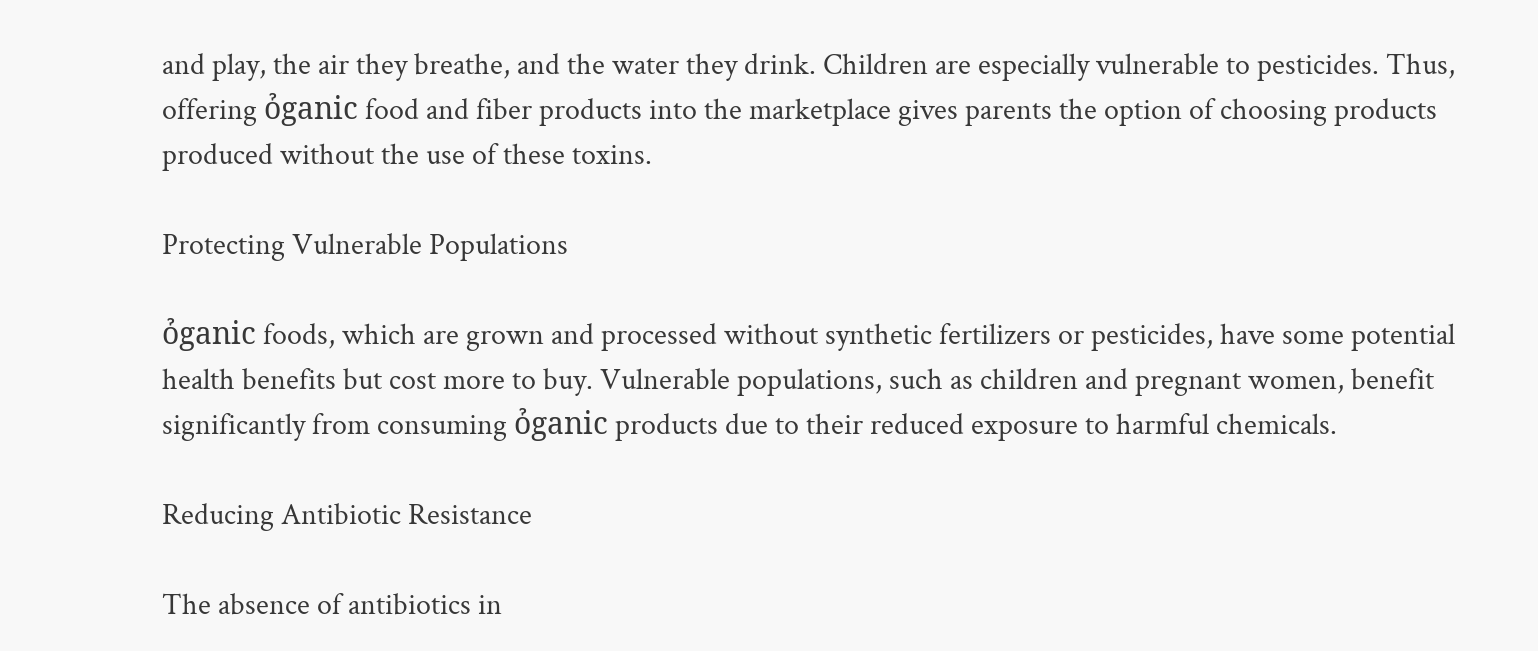and play, the air they breathe, and the water they drink. Children are especially vulnerable to pesticides. Thus, offering ỏganic food and fiber products into the marketplace gives parents the option of choosing products produced without the use of these toxins.

Protecting Vulnerable Populations

ỏganic foods, which are grown and processed without synthetic fertilizers or pesticides, have some potential health benefits but cost more to buy. Vulnerable populations, such as children and pregnant women, benefit significantly from consuming ỏganic products due to their reduced exposure to harmful chemicals.

Reducing Antibiotic Resistance

The absence of antibiotics in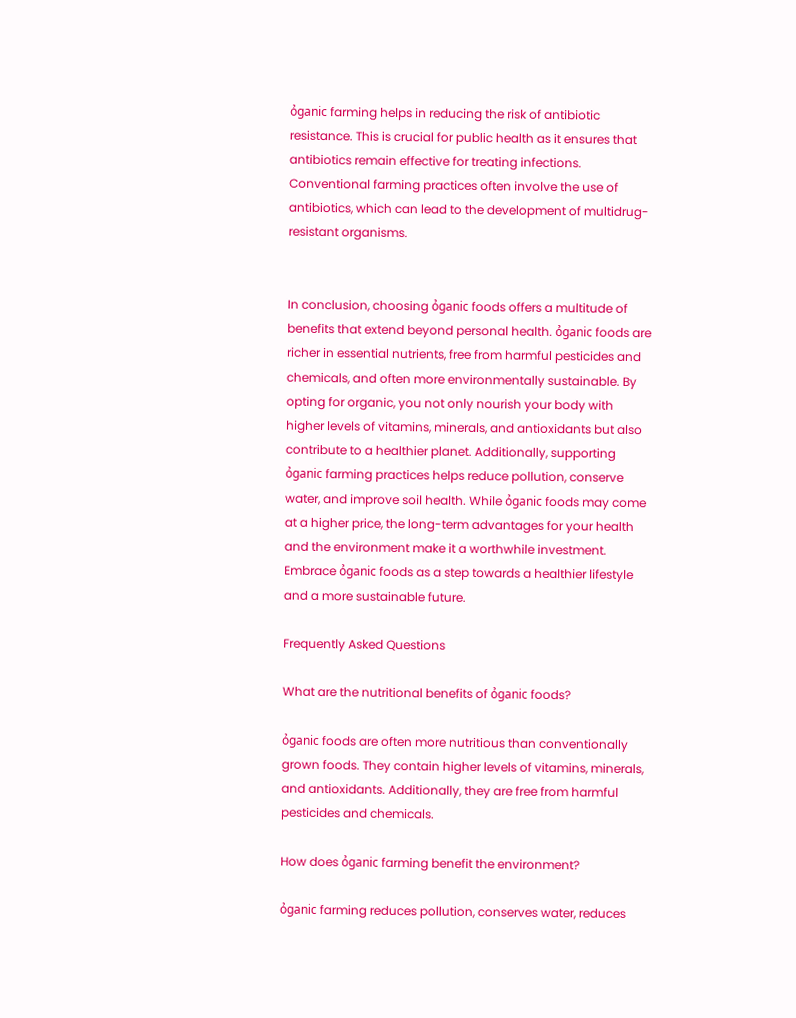ỏganic farming helps in reducing the risk of antibiotic resistance. This is crucial for public health as it ensures that antibiotics remain effective for treating infections. Conventional farming practices often involve the use of antibiotics, which can lead to the development of multidrug-resistant organisms.


In conclusion, choosing ỏganic foods offers a multitude of benefits that extend beyond personal health. ỏganic foods are richer in essential nutrients, free from harmful pesticides and chemicals, and often more environmentally sustainable. By opting for organic, you not only nourish your body with higher levels of vitamins, minerals, and antioxidants but also contribute to a healthier planet. Additionally, supporting ỏganic farming practices helps reduce pollution, conserve water, and improve soil health. While ỏganic foods may come at a higher price, the long-term advantages for your health and the environment make it a worthwhile investment. Embrace ỏganic foods as a step towards a healthier lifestyle and a more sustainable future.

Frequently Asked Questions

What are the nutritional benefits of ỏganic foods?

ỏganic foods are often more nutritious than conventionally grown foods. They contain higher levels of vitamins, minerals, and antioxidants. Additionally, they are free from harmful pesticides and chemicals.

How does ỏganic farming benefit the environment?

ỏganic farming reduces pollution, conserves water, reduces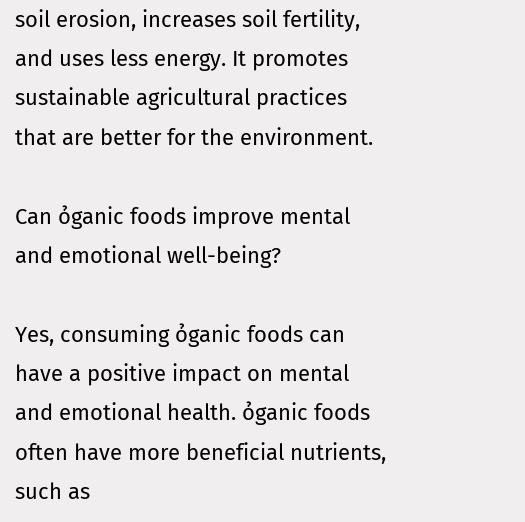soil erosion, increases soil fertility, and uses less energy. It promotes sustainable agricultural practices that are better for the environment.

Can ỏganic foods improve mental and emotional well-being?

Yes, consuming ỏganic foods can have a positive impact on mental and emotional health. ỏganic foods often have more beneficial nutrients, such as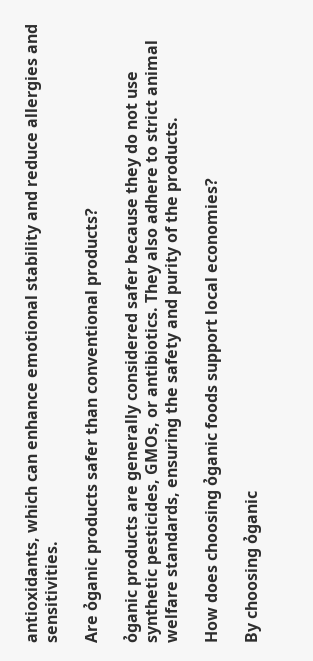antioxidants, which can enhance emotional stability and reduce allergies and sensitivities.

Are ỏganic products safer than conventional products?

ỏganic products are generally considered safer because they do not use synthetic pesticides, GMOs, or antibiotics. They also adhere to strict animal welfare standards, ensuring the safety and purity of the products.

How does choosing ỏganic foods support local economies?

By choosing ỏganic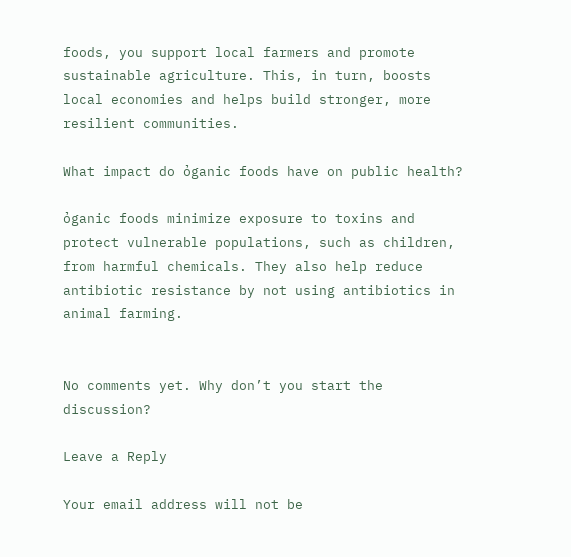foods, you support local farmers and promote sustainable agriculture. This, in turn, boosts local economies and helps build stronger, more resilient communities.

What impact do ỏganic foods have on public health?

ỏganic foods minimize exposure to toxins and protect vulnerable populations, such as children, from harmful chemicals. They also help reduce antibiotic resistance by not using antibiotics in animal farming.


No comments yet. Why don’t you start the discussion?

Leave a Reply

Your email address will not be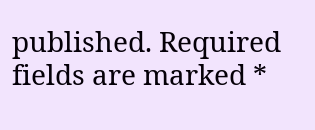published. Required fields are marked *